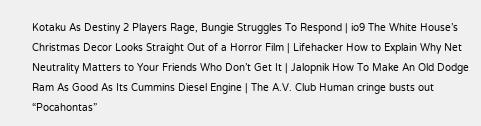Kotaku As Destiny 2 Players Rage, Bungie Struggles To Respond | io9 The White House’s Christmas Decor Looks Straight Out of a Horror Film | Lifehacker How to Explain Why Net Neutrality Matters to Your Friends Who Don’t Get It | Jalopnik How To Make An Old Dodge Ram As Good As Its Cummins Diesel Engine | The A.V. Club Human cringe busts out “Pocahontas”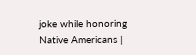joke while honoring Native Americans |